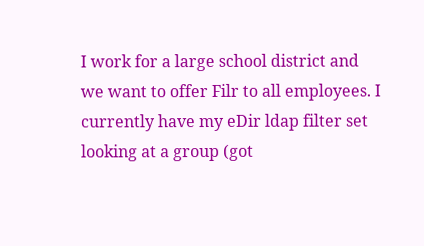I work for a large school district and we want to offer Filr to all employees. I currently have my eDir ldap filter set looking at a group (got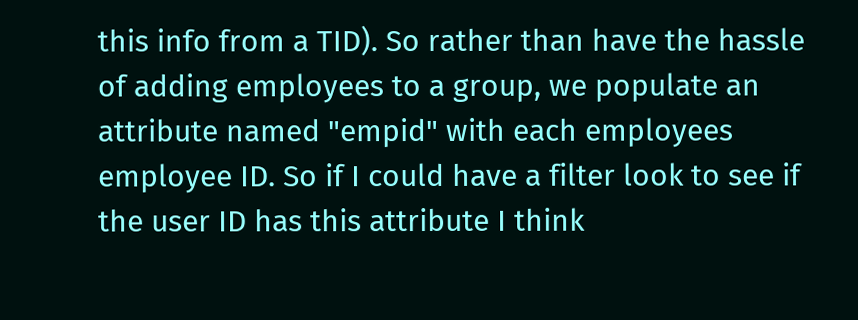this info from a TID). So rather than have the hassle of adding employees to a group, we populate an attribute named "empid" with each employees employee ID. So if I could have a filter look to see if the user ID has this attribute I think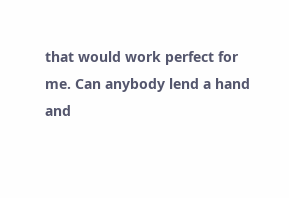that would work perfect for me. Can anybody lend a hand and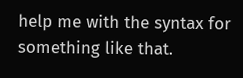help me with the syntax for something like that.